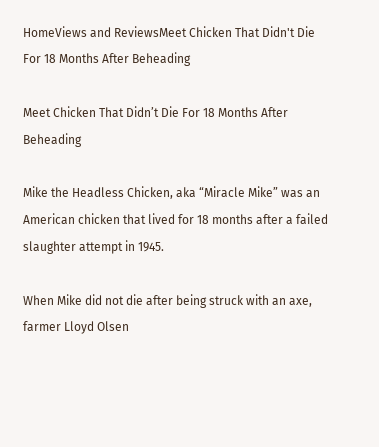HomeViews and ReviewsMeet Chicken That Didn't Die For 18 Months After Beheading

Meet Chicken That Didn’t Die For 18 Months After Beheading

Mike the Headless Chicken, aka “Miracle Mike” was an American chicken that lived for 18 months after a failed slaughter attempt in 1945.

When Mike did not die after being struck with an axe, farmer Lloyd Olsen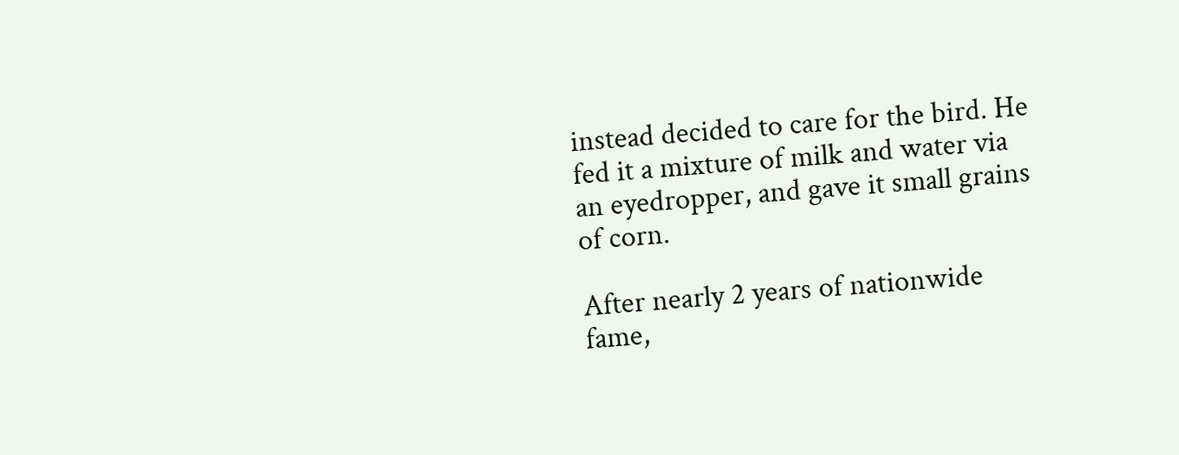instead decided to care for the bird. He fed it a mixture of milk and water via an eyedropper, and gave it small grains of corn.

After nearly 2 years of nationwide fame,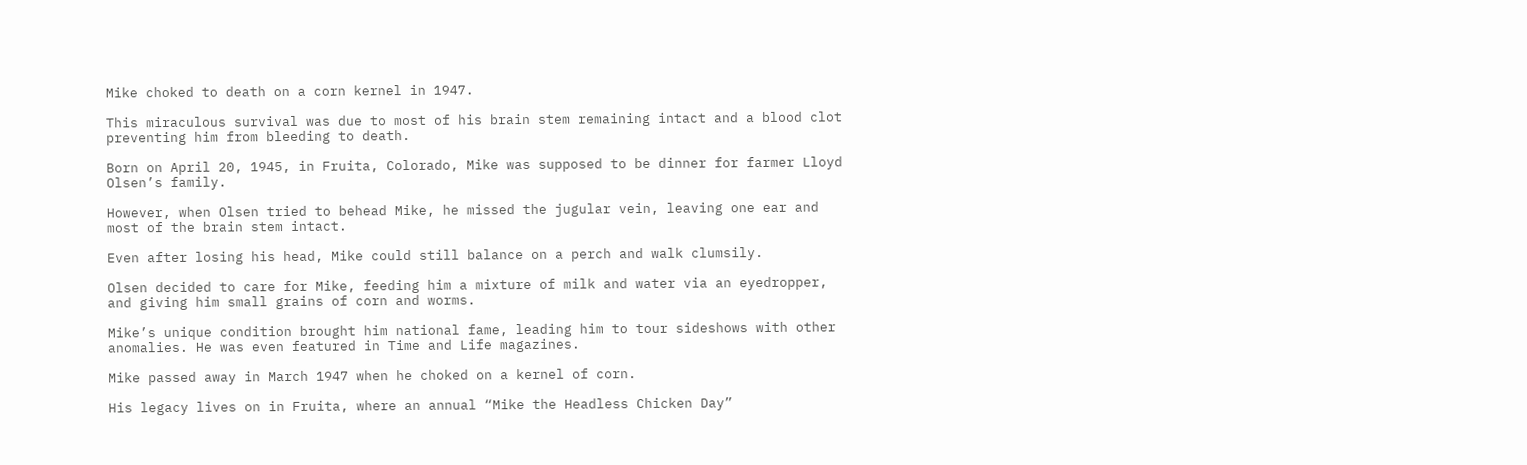Mike choked to death on a corn kernel in 1947.

This miraculous survival was due to most of his brain stem remaining intact and a blood clot preventing him from bleeding to death.

Born on April 20, 1945, in Fruita, Colorado, Mike was supposed to be dinner for farmer Lloyd Olsen’s family.

However, when Olsen tried to behead Mike, he missed the jugular vein, leaving one ear and most of the brain stem intact.

Even after losing his head, Mike could still balance on a perch and walk clumsily.

Olsen decided to care for Mike, feeding him a mixture of milk and water via an eyedropper, and giving him small grains of corn and worms.

Mike’s unique condition brought him national fame, leading him to tour sideshows with other anomalies. He was even featured in Time and Life magazines.

Mike passed away in March 1947 when he choked on a kernel of corn.

His legacy lives on in Fruita, where an annual “Mike the Headless Chicken Day”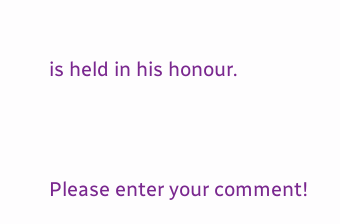is held in his honour.


Please enter your comment!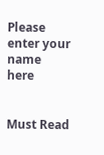Please enter your name here


Must Read